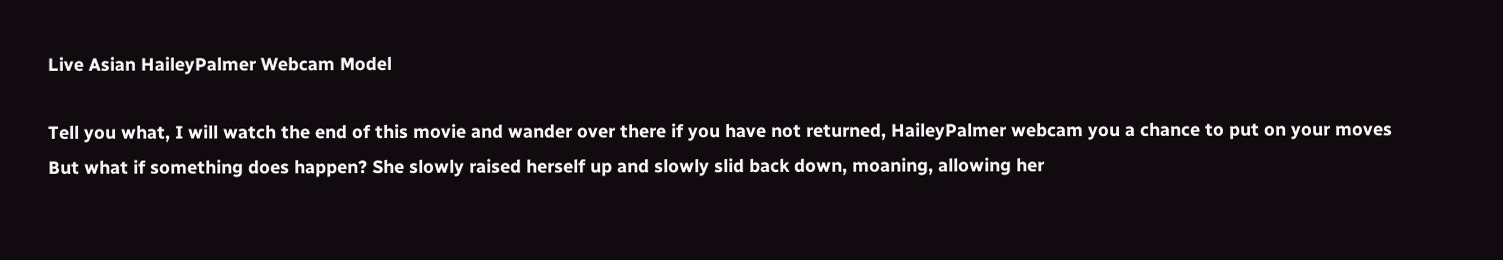Live Asian HaileyPalmer Webcam Model

Tell you what, I will watch the end of this movie and wander over there if you have not returned, HaileyPalmer webcam you a chance to put on your moves But what if something does happen? She slowly raised herself up and slowly slid back down, moaning, allowing her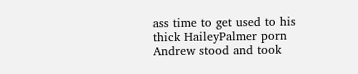ass time to get used to his thick HaileyPalmer porn Andrew stood and took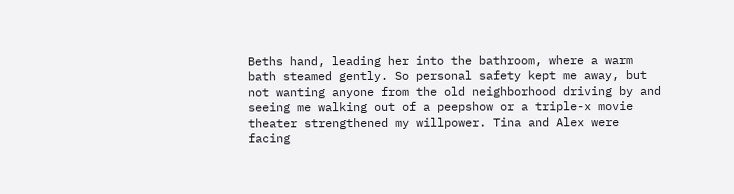Beths hand, leading her into the bathroom, where a warm bath steamed gently. So personal safety kept me away, but not wanting anyone from the old neighborhood driving by and seeing me walking out of a peepshow or a triple-x movie theater strengthened my willpower. Tina and Alex were facing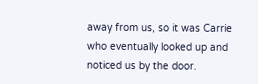away from us, so it was Carrie who eventually looked up and noticed us by the door.